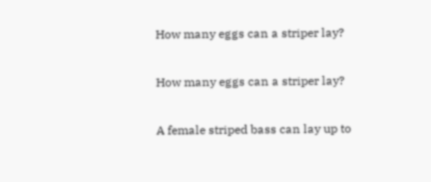How many eggs can a striper lay?

How many eggs can a striper lay?

A female striped bass can lay up to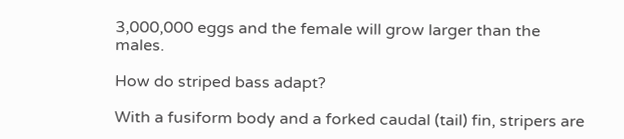3,000,000 eggs and the female will grow larger than the males.

How do striped bass adapt?

With a fusiform body and a forked caudal (tail) fin, stripers are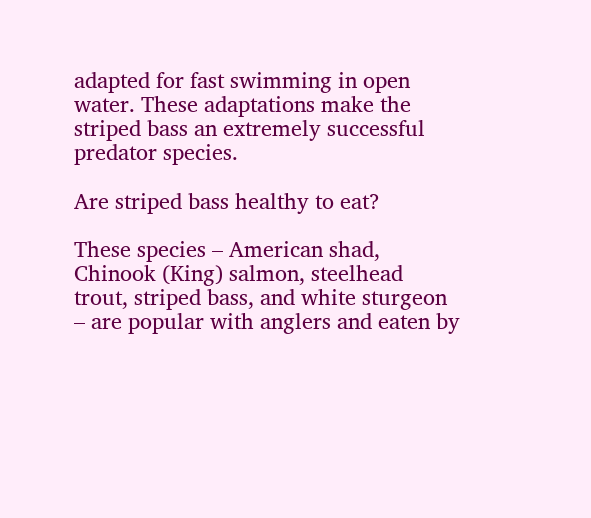adapted for fast swimming in open water. These adaptations make the striped bass an extremely successful predator species.

Are striped bass healthy to eat?

These species – American shad, Chinook (King) salmon, steelhead trout, striped bass, and white sturgeon – are popular with anglers and eaten by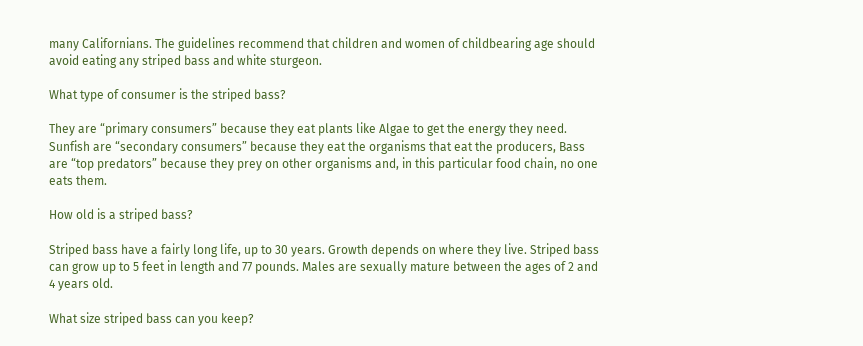many Californians. The guidelines recommend that children and women of childbearing age should avoid eating any striped bass and white sturgeon.

What type of consumer is the striped bass?

They are “primary consumers” because they eat plants like Algae to get the energy they need. Sunfish are “secondary consumers” because they eat the organisms that eat the producers, Bass are “top predators” because they prey on other organisms and, in this particular food chain, no one eats them.

How old is a striped bass?

Striped bass have a fairly long life, up to 30 years. Growth depends on where they live. Striped bass can grow up to 5 feet in length and 77 pounds. Males are sexually mature between the ages of 2 and 4 years old.

What size striped bass can you keep?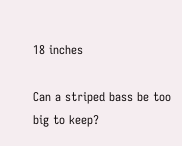18 inches

Can a striped bass be too big to keep?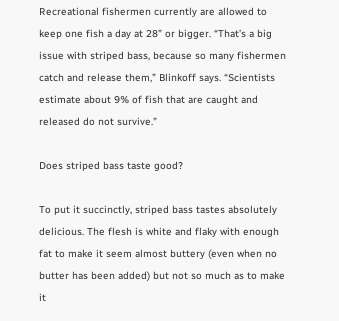Recreational fishermen currently are allowed to keep one fish a day at 28” or bigger. “That’s a big issue with striped bass, because so many fishermen catch and release them,” Blinkoff says. “Scientists estimate about 9% of fish that are caught and released do not survive.”

Does striped bass taste good?

To put it succinctly, striped bass tastes absolutely delicious. The flesh is white and flaky with enough fat to make it seem almost buttery (even when no butter has been added) but not so much as to make it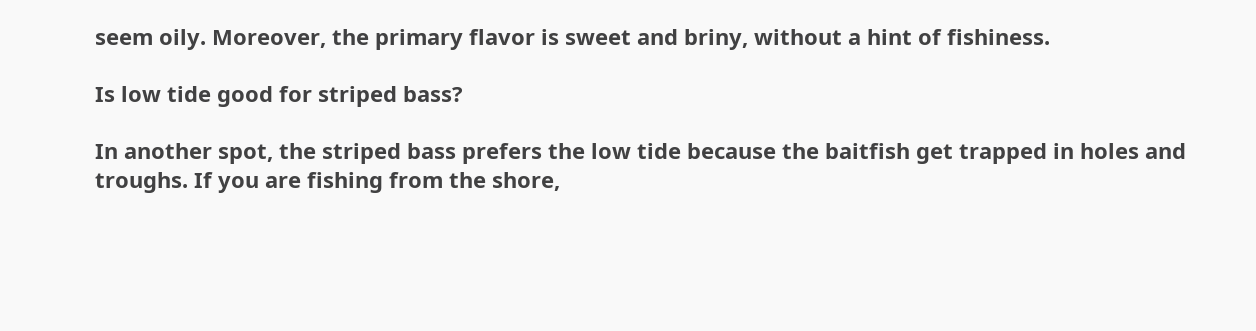seem oily. Moreover, the primary flavor is sweet and briny, without a hint of fishiness.

Is low tide good for striped bass?

In another spot, the striped bass prefers the low tide because the baitfish get trapped in holes and troughs. If you are fishing from the shore,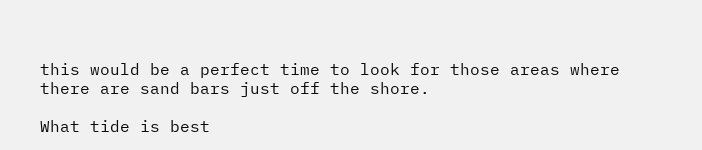this would be a perfect time to look for those areas where there are sand bars just off the shore.

What tide is best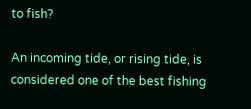to fish?

An incoming tide, or rising tide, is considered one of the best fishing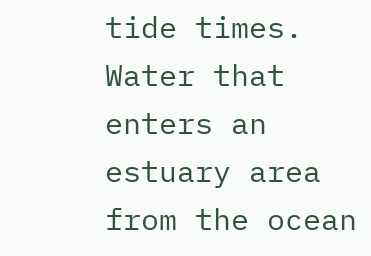tide times. Water that enters an estuary area from the ocean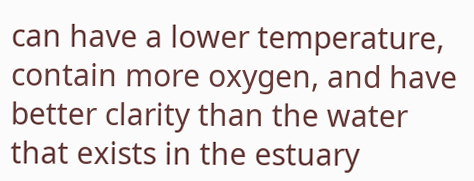can have a lower temperature, contain more oxygen, and have better clarity than the water that exists in the estuary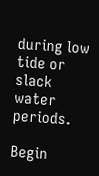during low tide or slack water periods.

Begin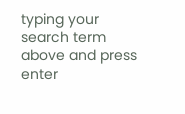typing your search term above and press enter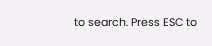to search. Press ESC to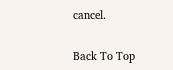cancel.

Back To Top